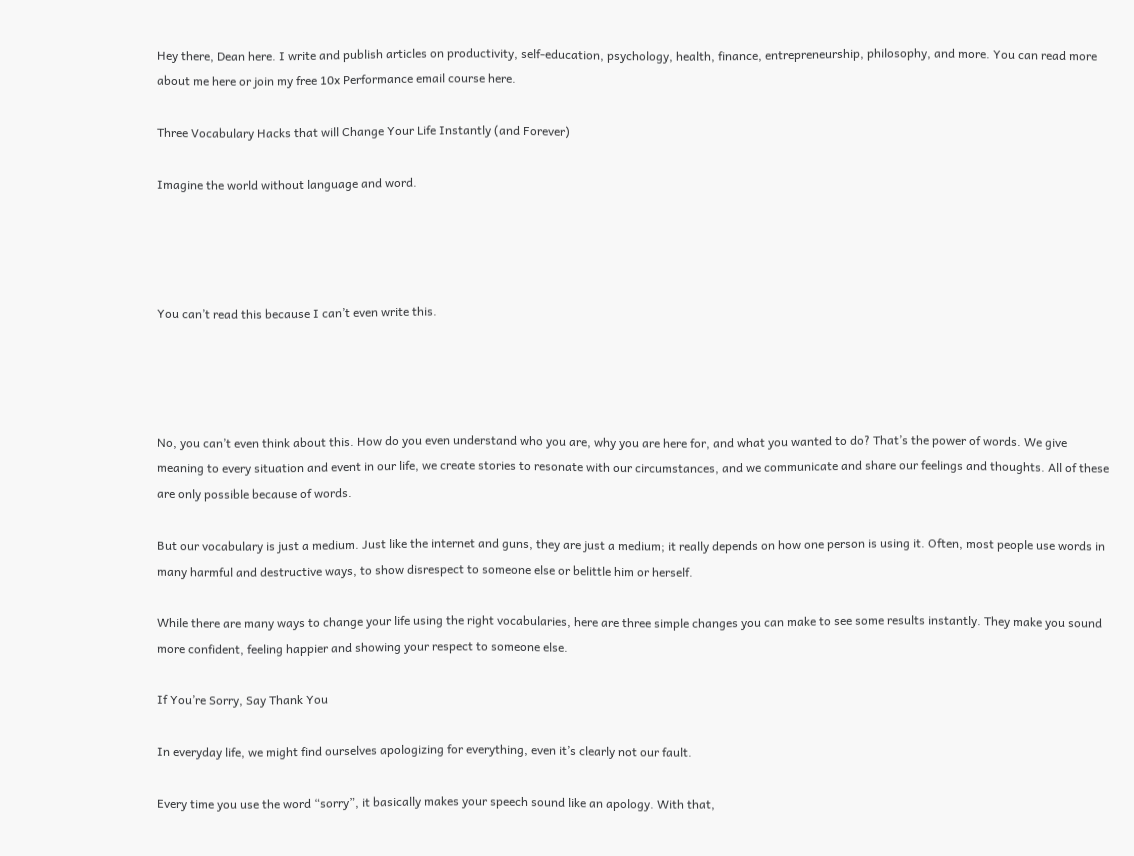Hey there, Dean here. I write and publish articles on productivity, self-education, psychology, health, finance, entrepreneurship, philosophy, and more. You can read more about me here or join my free 10x Performance email course here.

Three Vocabulary Hacks that will Change Your Life Instantly (and Forever)

Imagine the world without language and word.




You can’t read this because I can’t even write this.




No, you can’t even think about this. How do you even understand who you are, why you are here for, and what you wanted to do? That’s the power of words. We give meaning to every situation and event in our life, we create stories to resonate with our circumstances, and we communicate and share our feelings and thoughts. All of these are only possible because of words.

But our vocabulary is just a medium. Just like the internet and guns, they are just a medium; it really depends on how one person is using it. Often, most people use words in many harmful and destructive ways, to show disrespect to someone else or belittle him or herself.

While there are many ways to change your life using the right vocabularies, here are three simple changes you can make to see some results instantly. They make you sound more confident, feeling happier and showing your respect to someone else.

If You’re Sorry, Say Thank You

In everyday life, we might find ourselves apologizing for everything, even it’s clearly not our fault.

Every time you use the word “sorry”, it basically makes your speech sound like an apology. With that,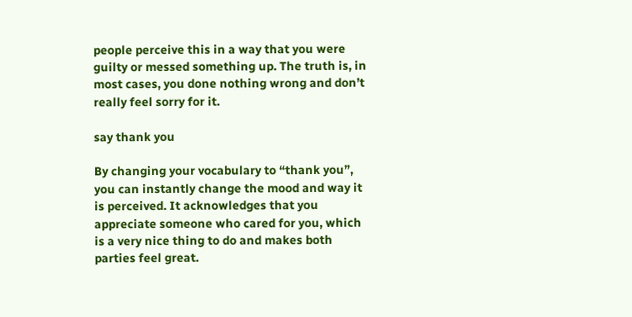people perceive this in a way that you were guilty or messed something up. The truth is, in most cases, you done nothing wrong and don’t really feel sorry for it.

say thank you

By changing your vocabulary to “thank you”, you can instantly change the mood and way it is perceived. It acknowledges that you appreciate someone who cared for you, which is a very nice thing to do and makes both parties feel great.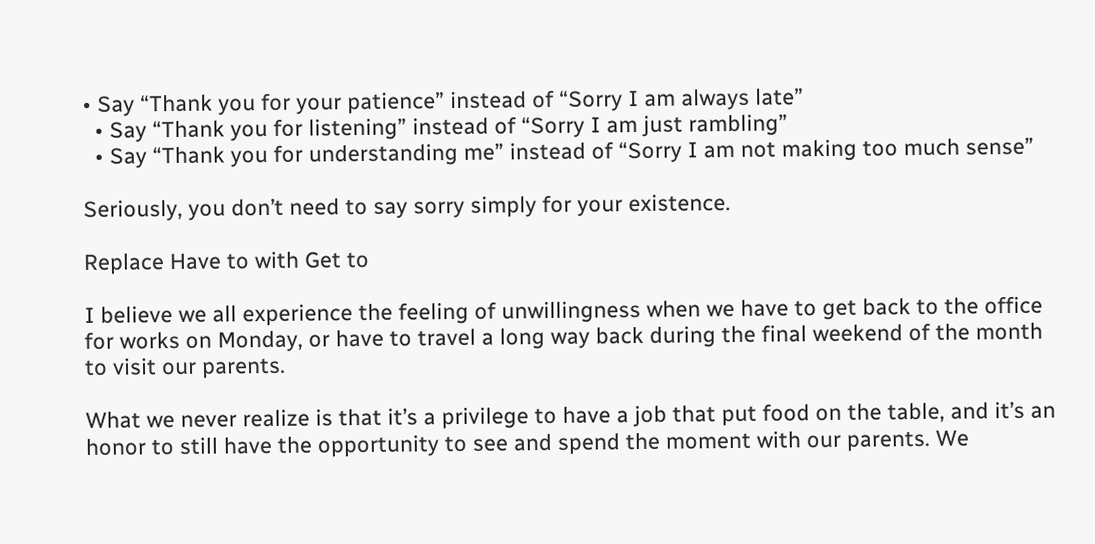• Say “Thank you for your patience” instead of “Sorry I am always late”
  • Say “Thank you for listening” instead of “Sorry I am just rambling”
  • Say “Thank you for understanding me” instead of “Sorry I am not making too much sense”

Seriously, you don’t need to say sorry simply for your existence.

Replace Have to with Get to

I believe we all experience the feeling of unwillingness when we have to get back to the office for works on Monday, or have to travel a long way back during the final weekend of the month to visit our parents.

What we never realize is that it’s a privilege to have a job that put food on the table, and it’s an honor to still have the opportunity to see and spend the moment with our parents. We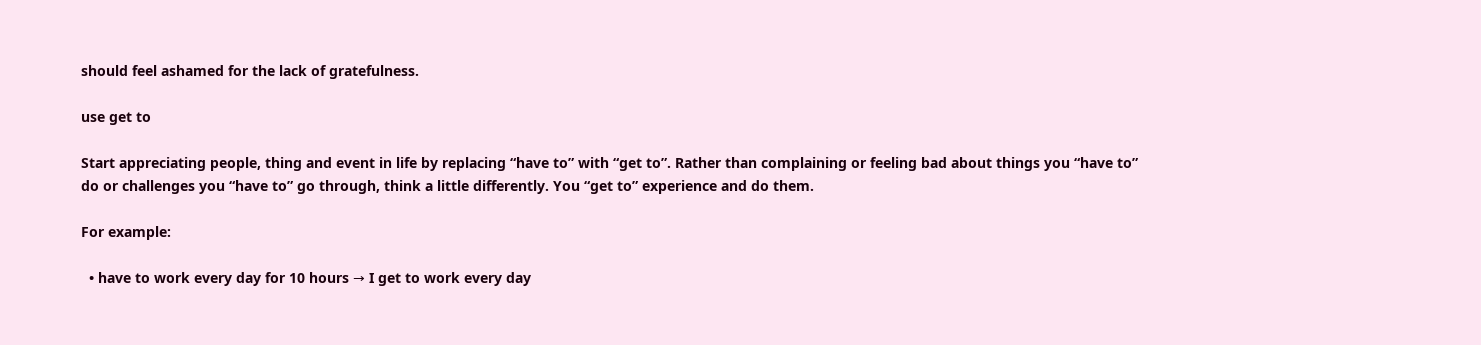should feel ashamed for the lack of gratefulness.

use get to

Start appreciating people, thing and event in life by replacing “have to” with “get to”. Rather than complaining or feeling bad about things you “have to” do or challenges you “have to” go through, think a little differently. You “get to” experience and do them.

For example:

  • have to work every day for 10 hours → I get to work every day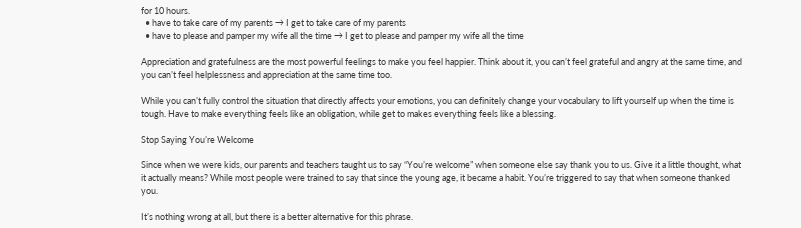for 10 hours.
  • have to take care of my parents → I get to take care of my parents
  • have to please and pamper my wife all the time → I get to please and pamper my wife all the time

Appreciation and gratefulness are the most powerful feelings to make you feel happier. Think about it, you can’t feel grateful and angry at the same time, and you can’t feel helplessness and appreciation at the same time too.

While you can’t fully control the situation that directly affects your emotions, you can definitely change your vocabulary to lift yourself up when the time is tough. Have to make everything feels like an obligation, while get to makes everything feels like a blessing.

Stop Saying You’re Welcome

Since when we were kids, our parents and teachers taught us to say “You’re welcome” when someone else say thank you to us. Give it a little thought, what it actually means? While most people were trained to say that since the young age, it became a habit. You’re triggered to say that when someone thanked you.

It’s nothing wrong at all, but there is a better alternative for this phrase.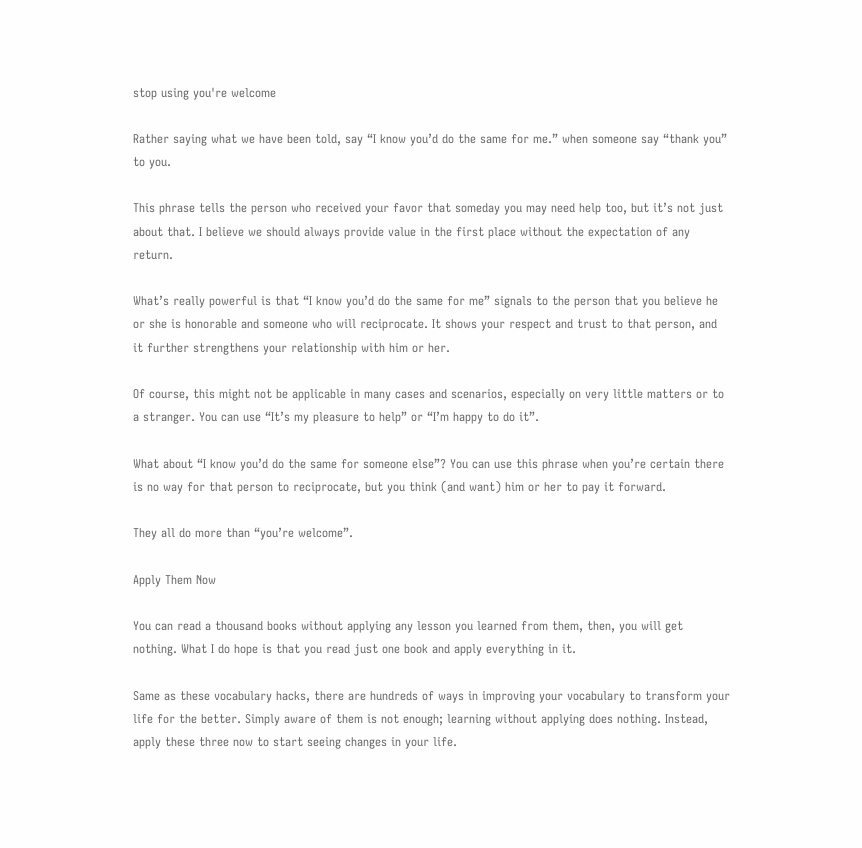stop using you're welcome

Rather saying what we have been told, say “I know you’d do the same for me.” when someone say “thank you” to you.

This phrase tells the person who received your favor that someday you may need help too, but it’s not just about that. I believe we should always provide value in the first place without the expectation of any return.

What’s really powerful is that “I know you’d do the same for me” signals to the person that you believe he or she is honorable and someone who will reciprocate. It shows your respect and trust to that person, and it further strengthens your relationship with him or her.

Of course, this might not be applicable in many cases and scenarios, especially on very little matters or to a stranger. You can use “It’s my pleasure to help” or “I’m happy to do it”.

What about “I know you’d do the same for someone else”? You can use this phrase when you’re certain there is no way for that person to reciprocate, but you think (and want) him or her to pay it forward.

They all do more than “you’re welcome”.

Apply Them Now

You can read a thousand books without applying any lesson you learned from them, then, you will get nothing. What I do hope is that you read just one book and apply everything in it.

Same as these vocabulary hacks, there are hundreds of ways in improving your vocabulary to transform your life for the better. Simply aware of them is not enough; learning without applying does nothing. Instead, apply these three now to start seeing changes in your life.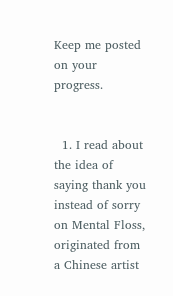Keep me posted on your progress.


  1. I read about the idea of saying thank you instead of sorry on Mental Floss, originated from a Chinese artist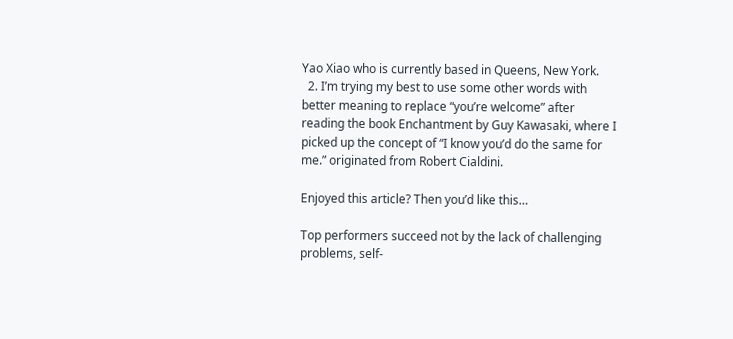Yao Xiao who is currently based in Queens, New York.
  2. I’m trying my best to use some other words with better meaning to replace “you’re welcome” after reading the book Enchantment by Guy Kawasaki, where I picked up the concept of “I know you’d do the same for me.” originated from Robert Cialdini.

Enjoyed this article? Then you’d like this…

Top performers succeed not by the lack of challenging problems, self-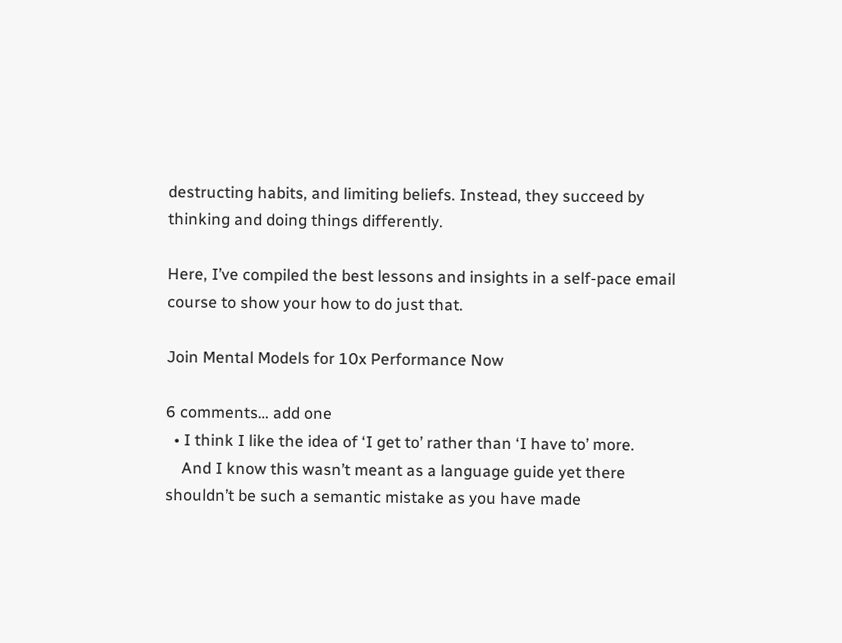destructing habits, and limiting beliefs. Instead, they succeed by thinking and doing things differently.

Here, I’ve compiled the best lessons and insights in a self-pace email course to show your how to do just that.

Join Mental Models for 10x Performance Now

6 comments… add one
  • I think I like the idea of ‘I get to’ rather than ‘I have to’ more.
    And I know this wasn’t meant as a language guide yet there shouldn’t be such a semantic mistake as you have made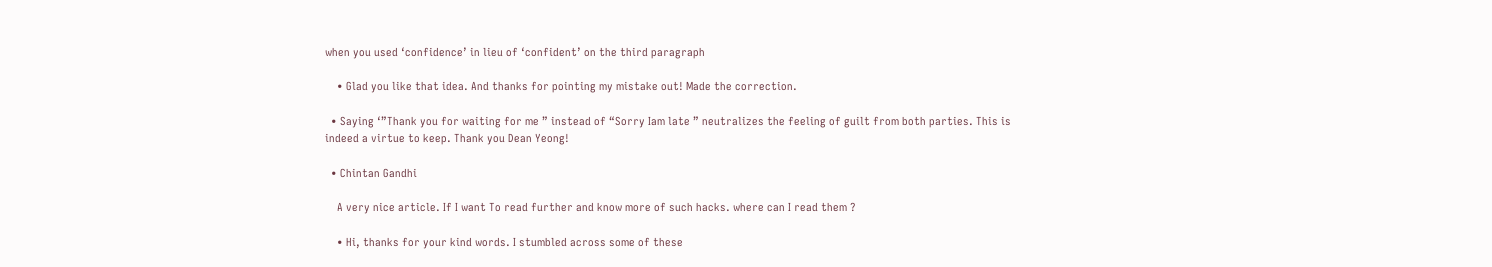when you used ‘confidence’ in lieu of ‘confident’ on the third paragraph

    • Glad you like that idea. And thanks for pointing my mistake out! Made the correction.

  • Saying ‘”Thank you for waiting for me ” instead of “Sorry Iam late ” neutralizes the feeling of guilt from both parties. This is indeed a virtue to keep. Thank you Dean Yeong!

  • Chintan Gandhi

    A very nice article. If I want To read further and know more of such hacks. where can I read them ?

    • Hi, thanks for your kind words. I stumbled across some of these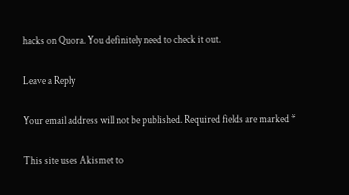hacks on Quora. You definitely need to check it out.

Leave a Reply

Your email address will not be published. Required fields are marked *

This site uses Akismet to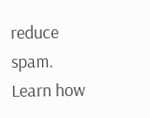reduce spam. Learn how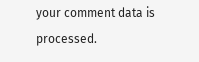your comment data is processed.